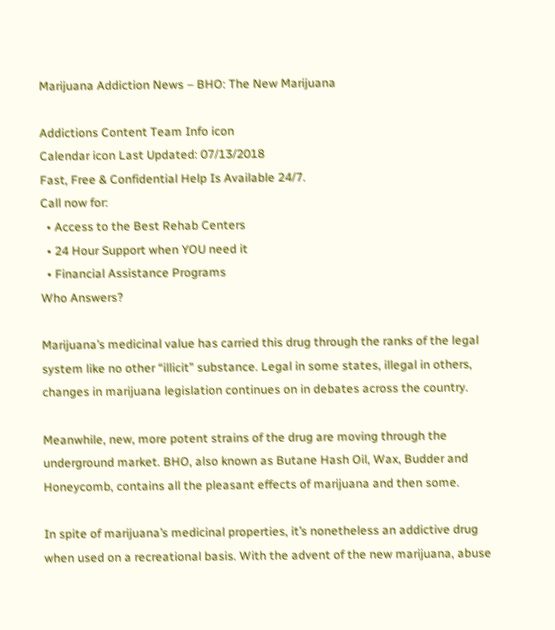Marijuana Addiction News – BHO: The New Marijuana

Addictions Content Team Info icon
Calendar icon Last Updated: 07/13/2018
Fast, Free & Confidential Help Is Available 24/7.
Call now for:
  • Access to the Best Rehab Centers
  • 24 Hour Support when YOU need it
  • Financial Assistance Programs
Who Answers?

Marijuana’s medicinal value has carried this drug through the ranks of the legal system like no other “illicit” substance. Legal in some states, illegal in others, changes in marijuana legislation continues on in debates across the country.

Meanwhile, new, more potent strains of the drug are moving through the underground market. BHO, also known as Butane Hash Oil, Wax, Budder and Honeycomb, contains all the pleasant effects of marijuana and then some.

In spite of marijuana’s medicinal properties, it’s nonetheless an addictive drug when used on a recreational basis. With the advent of the new marijuana, abuse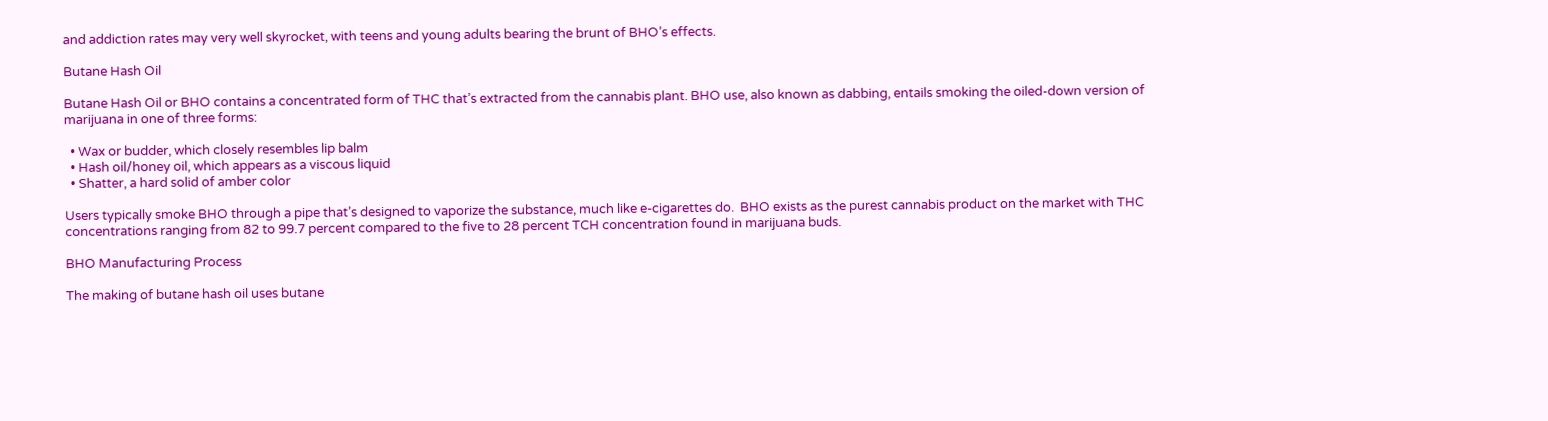and addiction rates may very well skyrocket, with teens and young adults bearing the brunt of BHO’s effects.

Butane Hash Oil

Butane Hash Oil or BHO contains a concentrated form of THC that’s extracted from the cannabis plant. BHO use, also known as dabbing, entails smoking the oiled-down version of marijuana in one of three forms:

  • Wax or budder, which closely resembles lip balm
  • Hash oil/honey oil, which appears as a viscous liquid
  • Shatter, a hard solid of amber color

Users typically smoke BHO through a pipe that’s designed to vaporize the substance, much like e-cigarettes do.  BHO exists as the purest cannabis product on the market with THC concentrations ranging from 82 to 99.7 percent compared to the five to 28 percent TCH concentration found in marijuana buds.

BHO Manufacturing Process

The making of butane hash oil uses butane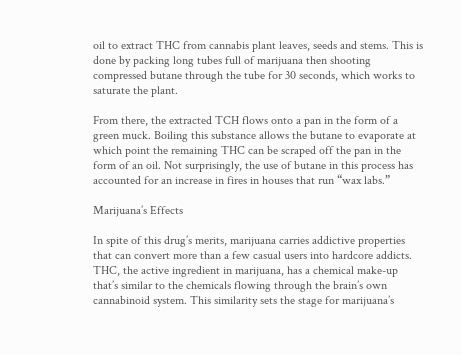oil to extract THC from cannabis plant leaves, seeds and stems. This is done by packing long tubes full of marijuana then shooting compressed butane through the tube for 30 seconds, which works to saturate the plant.

From there, the extracted TCH flows onto a pan in the form of a green muck. Boiling this substance allows the butane to evaporate at which point the remaining THC can be scraped off the pan in the form of an oil. Not surprisingly, the use of butane in this process has accounted for an increase in fires in houses that run “wax labs.”

Marijuana’s Effects

In spite of this drug’s merits, marijuana carries addictive properties that can convert more than a few casual users into hardcore addicts. THC, the active ingredient in marijuana, has a chemical make-up that’s similar to the chemicals flowing through the brain’s own cannabinoid system. This similarity sets the stage for marijuana’s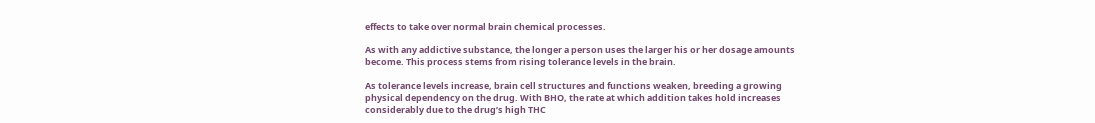effects to take over normal brain chemical processes.

As with any addictive substance, the longer a person uses the larger his or her dosage amounts become. This process stems from rising tolerance levels in the brain.

As tolerance levels increase, brain cell structures and functions weaken, breeding a growing physical dependency on the drug. With BHO, the rate at which addition takes hold increases considerably due to the drug’s high THC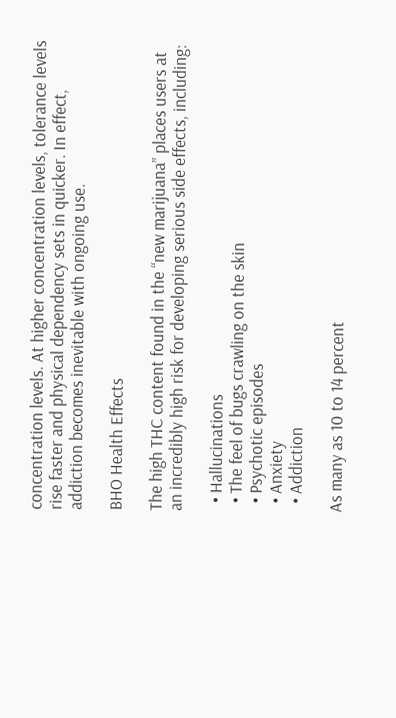concentration levels. At higher concentration levels, tolerance levels rise faster and physical dependency sets in quicker. In effect, addiction becomes inevitable with ongoing use.

BHO Health Effects

The high THC content found in the “new marijuana” places users at an incredibly high risk for developing serious side effects, including:

  • Hallucinations
  • The feel of bugs crawling on the skin
  • Psychotic episodes
  • Anxiety
  • Addiction

As many as 10 to 14 percent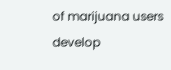of marijuana users develop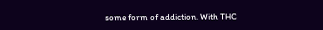some form of addiction. With THC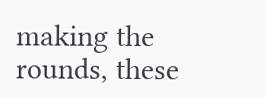making the rounds, these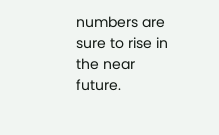numbers are sure to rise in the near future.